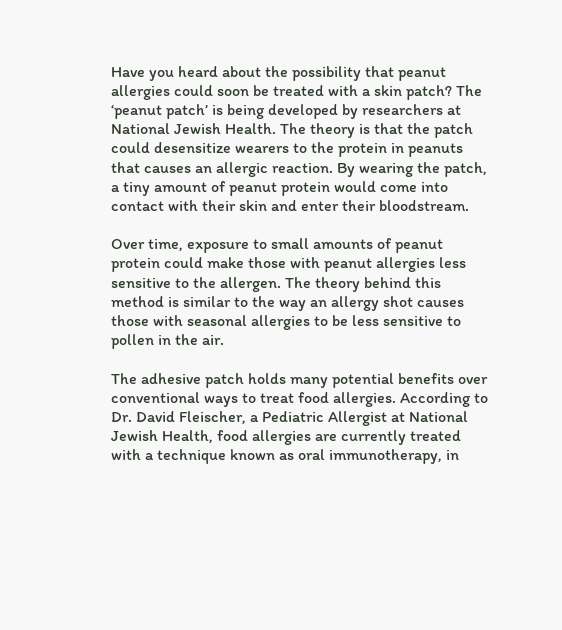Have you heard about the possibility that peanut allergies could soon be treated with a skin patch? The ‘peanut patch’ is being developed by researchers at National Jewish Health. The theory is that the patch could desensitize wearers to the protein in peanuts that causes an allergic reaction. By wearing the patch, a tiny amount of peanut protein would come into contact with their skin and enter their bloodstream.

Over time, exposure to small amounts of peanut protein could make those with peanut allergies less sensitive to the allergen. The theory behind this method is similar to the way an allergy shot causes those with seasonal allergies to be less sensitive to pollen in the air.

The adhesive patch holds many potential benefits over conventional ways to treat food allergies. According to Dr. David Fleischer, a Pediatric Allergist at National Jewish Health, food allergies are currently treated with a technique known as oral immunotherapy, in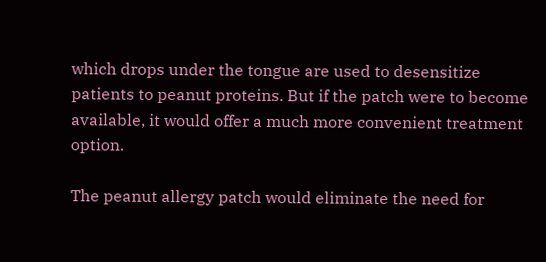which drops under the tongue are used to desensitize patients to peanut proteins. But if the patch were to become available, it would offer a much more convenient treatment option.

The peanut allergy patch would eliminate the need for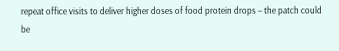repeat office visits to deliver higher doses of food protein drops – the patch could be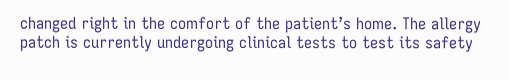changed right in the comfort of the patient’s home. The allergy patch is currently undergoing clinical tests to test its safety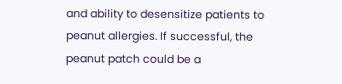and ability to desensitize patients to peanut allergies. If successful, the peanut patch could be a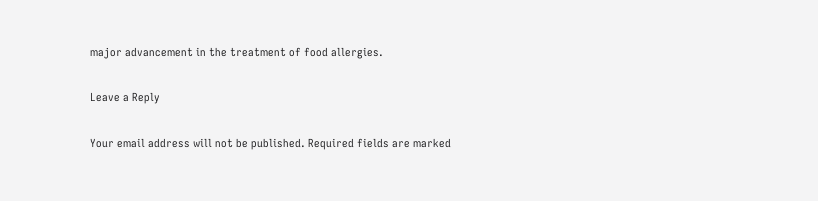major advancement in the treatment of food allergies.

Leave a Reply

Your email address will not be published. Required fields are marked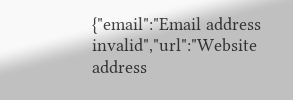{"email":"Email address invalid","url":"Website address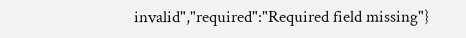invalid","required":"Required field missing"}